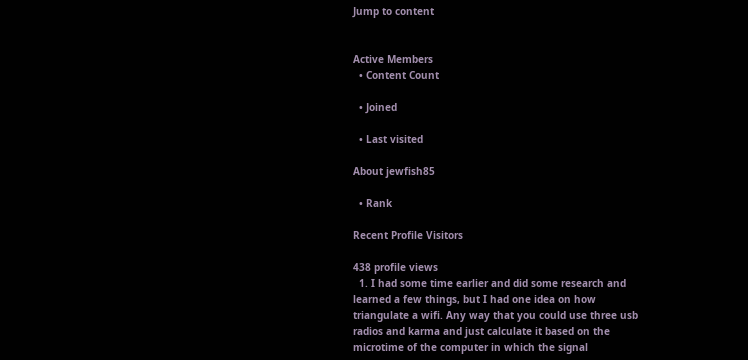Jump to content


Active Members
  • Content Count

  • Joined

  • Last visited

About jewfish85

  • Rank

Recent Profile Visitors

438 profile views
  1. I had some time earlier and did some research and learned a few things, but I had one idea on how triangulate a wifi. Any way that you could use three usb radios and karma and just calculate it based on the microtime of the computer in which the signal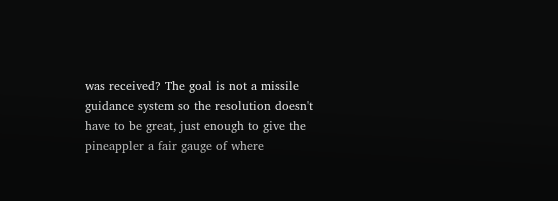was received? The goal is not a missile guidance system so the resolution doesn't have to be great, just enough to give the pineappler a fair gauge of where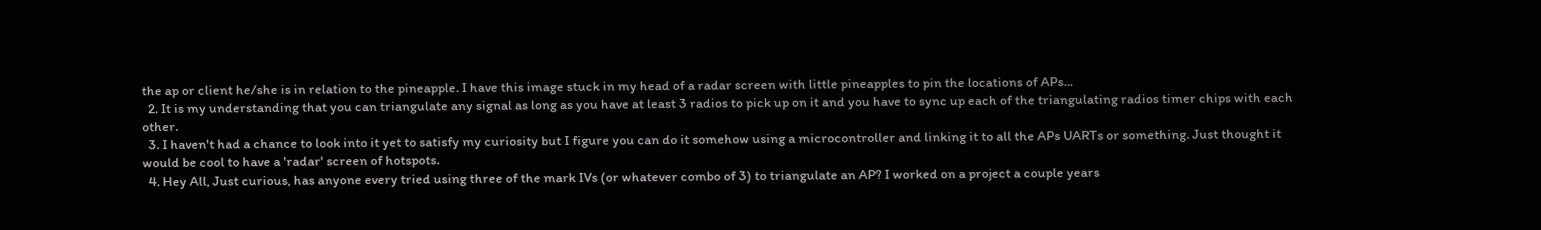the ap or client he/she is in relation to the pineapple. I have this image stuck in my head of a radar screen with little pineapples to pin the locations of APs...
  2. It is my understanding that you can triangulate any signal as long as you have at least 3 radios to pick up on it and you have to sync up each of the triangulating radios timer chips with each other.
  3. I haven't had a chance to look into it yet to satisfy my curiosity but I figure you can do it somehow using a microcontroller and linking it to all the APs UARTs or something. Just thought it would be cool to have a 'radar' screen of hotspots.
  4. Hey All, Just curious, has anyone every tried using three of the mark IVs (or whatever combo of 3) to triangulate an AP? I worked on a project a couple years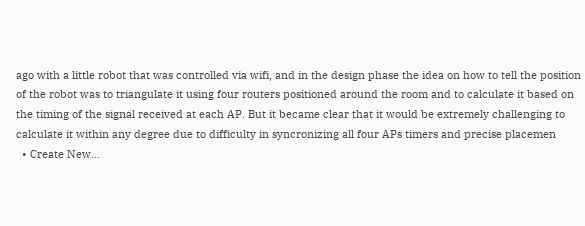ago with a little robot that was controlled via wifi, and in the design phase the idea on how to tell the position of the robot was to triangulate it using four routers positioned around the room and to calculate it based on the timing of the signal received at each AP. But it became clear that it would be extremely challenging to calculate it within any degree due to difficulty in syncronizing all four APs timers and precise placemen
  • Create New...